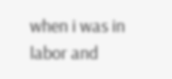when i was in labor and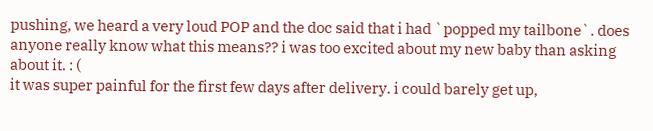pushing, we heard a very loud POP and the doc said that i had `popped my tailbone`. does anyone really know what this means?? i was too excited about my new baby than asking about it. : (
it was super painful for the first few days after delivery. i could barely get up,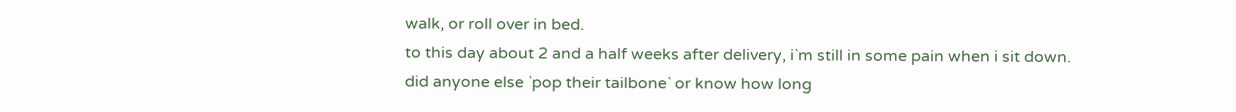walk, or roll over in bed.
to this day about 2 and a half weeks after delivery, i`m still in some pain when i sit down.
did anyone else `pop their tailbone` or know how long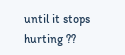until it stops hurting ??